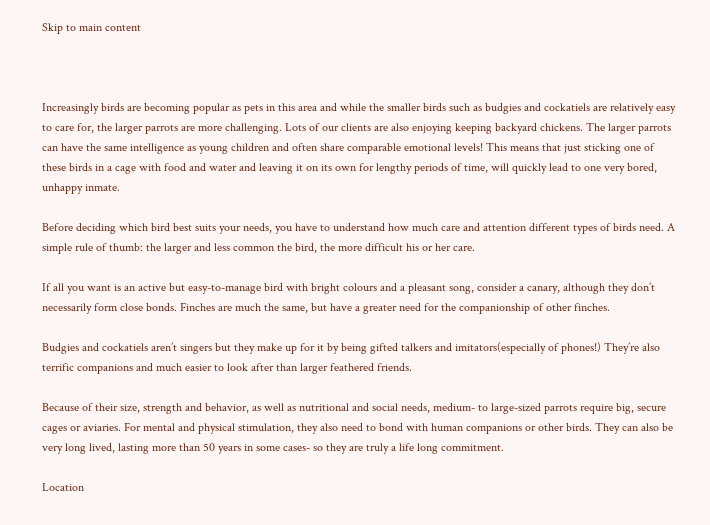Skip to main content



Increasingly birds are becoming popular as pets in this area and while the smaller birds such as budgies and cockatiels are relatively easy to care for, the larger parrots are more challenging. Lots of our clients are also enjoying keeping backyard chickens. The larger parrots can have the same intelligence as young children and often share comparable emotional levels! This means that just sticking one of these birds in a cage with food and water and leaving it on its own for lengthy periods of time, will quickly lead to one very bored, unhappy inmate.

Before deciding which bird best suits your needs, you have to understand how much care and attention different types of birds need. A simple rule of thumb: the larger and less common the bird, the more difficult his or her care.

If all you want is an active but easy-to-manage bird with bright colours and a pleasant song, consider a canary, although they don’t necessarily form close bonds. Finches are much the same, but have a greater need for the companionship of other finches.

Budgies and cockatiels aren’t singers but they make up for it by being gifted talkers and imitators(especially of phones!) They’re also terrific companions and much easier to look after than larger feathered friends.

Because of their size, strength and behavior, as well as nutritional and social needs, medium- to large-sized parrots require big, secure cages or aviaries. For mental and physical stimulation, they also need to bond with human companions or other birds. They can also be very long lived, lasting more than 50 years in some cases- so they are truly a life long commitment.

Location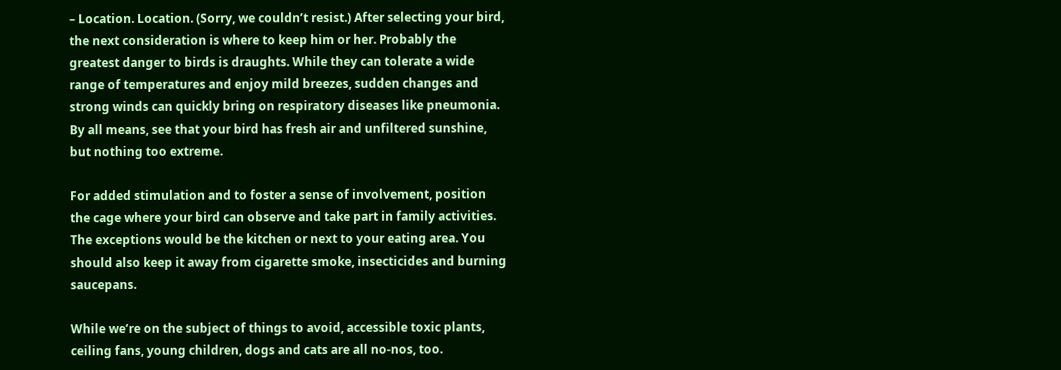– Location. Location. (Sorry, we couldn’t resist.) After selecting your bird, the next consideration is where to keep him or her. Probably the greatest danger to birds is draughts. While they can tolerate a wide range of temperatures and enjoy mild breezes, sudden changes and strong winds can quickly bring on respiratory diseases like pneumonia. By all means, see that your bird has fresh air and unfiltered sunshine, but nothing too extreme.

For added stimulation and to foster a sense of involvement, position the cage where your bird can observe and take part in family activities. The exceptions would be the kitchen or next to your eating area. You should also keep it away from cigarette smoke, insecticides and burning saucepans.

While we’re on the subject of things to avoid, accessible toxic plants, ceiling fans, young children, dogs and cats are all no-nos, too.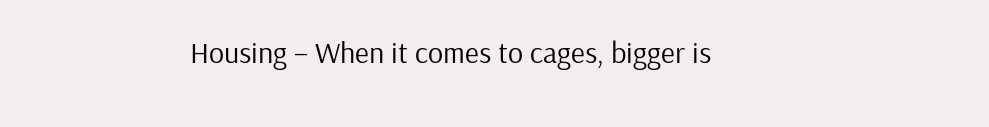Housing – When it comes to cages, bigger is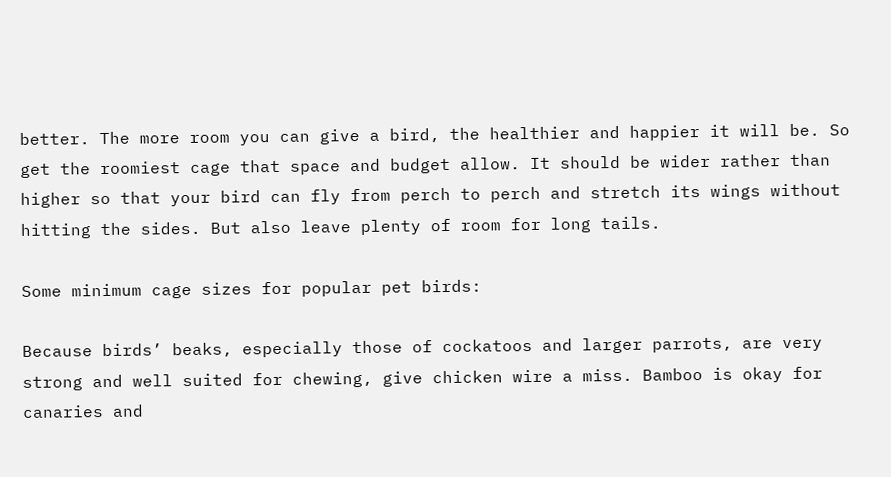better. The more room you can give a bird, the healthier and happier it will be. So get the roomiest cage that space and budget allow. It should be wider rather than higher so that your bird can fly from perch to perch and stretch its wings without hitting the sides. But also leave plenty of room for long tails.

Some minimum cage sizes for popular pet birds:

Because birds’ beaks, especially those of cockatoos and larger parrots, are very strong and well suited for chewing, give chicken wire a miss. Bamboo is okay for canaries and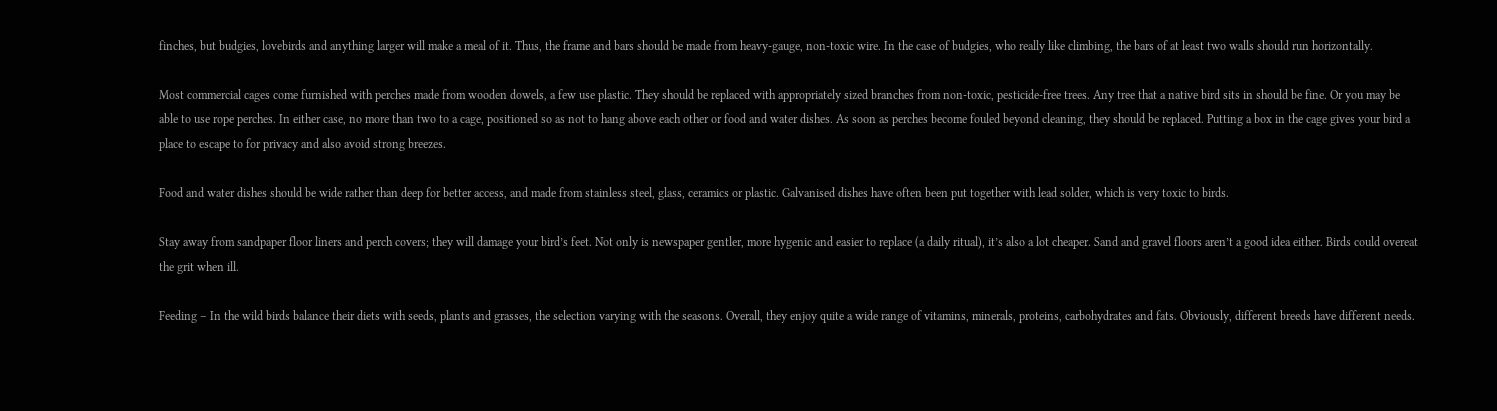finches, but budgies, lovebirds and anything larger will make a meal of it. Thus, the frame and bars should be made from heavy-gauge, non-toxic wire. In the case of budgies, who really like climbing, the bars of at least two walls should run horizontally.

Most commercial cages come furnished with perches made from wooden dowels, a few use plastic. They should be replaced with appropriately sized branches from non-toxic, pesticide-free trees. Any tree that a native bird sits in should be fine. Or you may be able to use rope perches. In either case, no more than two to a cage, positioned so as not to hang above each other or food and water dishes. As soon as perches become fouled beyond cleaning, they should be replaced. Putting a box in the cage gives your bird a place to escape to for privacy and also avoid strong breezes.

Food and water dishes should be wide rather than deep for better access, and made from stainless steel, glass, ceramics or plastic. Galvanised dishes have often been put together with lead solder, which is very toxic to birds.

Stay away from sandpaper floor liners and perch covers; they will damage your bird’s feet. Not only is newspaper gentler, more hygenic and easier to replace (a daily ritual), it’s also a lot cheaper. Sand and gravel floors aren’t a good idea either. Birds could overeat the grit when ill.

Feeding – In the wild birds balance their diets with seeds, plants and grasses, the selection varying with the seasons. Overall, they enjoy quite a wide range of vitamins, minerals, proteins, carbohydrates and fats. Obviously, different breeds have different needs.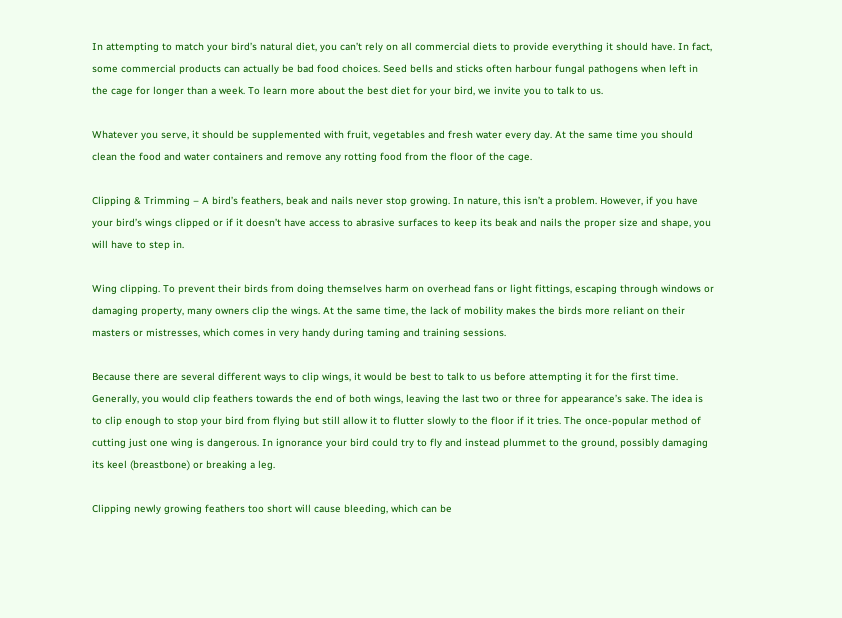In attempting to match your bird’s natural diet, you can’t rely on all commercial diets to provide everything it should have. In fact, some commercial products can actually be bad food choices. Seed bells and sticks often harbour fungal pathogens when left in the cage for longer than a week. To learn more about the best diet for your bird, we invite you to talk to us.

Whatever you serve, it should be supplemented with fruit, vegetables and fresh water every day. At the same time you should clean the food and water containers and remove any rotting food from the floor of the cage.

Clipping & Trimming – A bird’s feathers, beak and nails never stop growing. In nature, this isn’t a problem. However, if you have your bird’s wings clipped or if it doesn’t have access to abrasive surfaces to keep its beak and nails the proper size and shape, you will have to step in.

Wing clipping. To prevent their birds from doing themselves harm on overhead fans or light fittings, escaping through windows or damaging property, many owners clip the wings. At the same time, the lack of mobility makes the birds more reliant on their masters or mistresses, which comes in very handy during taming and training sessions.

Because there are several different ways to clip wings, it would be best to talk to us before attempting it for the first time. Generally, you would clip feathers towards the end of both wings, leaving the last two or three for appearance’s sake. The idea is to clip enough to stop your bird from flying but still allow it to flutter slowly to the floor if it tries. The once-popular method of cutting just one wing is dangerous. In ignorance your bird could try to fly and instead plummet to the ground, possibly damaging its keel (breastbone) or breaking a leg.

Clipping newly growing feathers too short will cause bleeding, which can be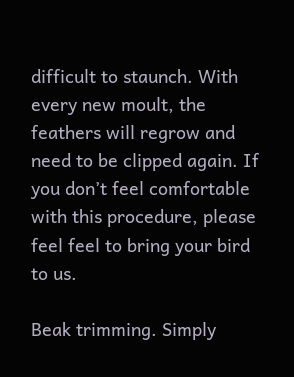difficult to staunch. With every new moult, the feathers will regrow and need to be clipped again. If you don’t feel comfortable with this procedure, please feel feel to bring your bird to us.

Beak trimming. Simply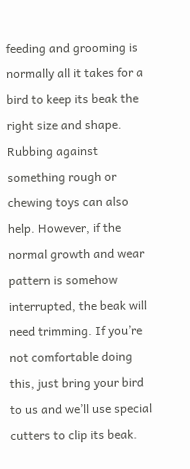feeding and grooming is normally all it takes for a bird to keep its beak the right size and shape. Rubbing against something rough or chewing toys can also help. However, if the normal growth and wear pattern is somehow interrupted, the beak will need trimming. If you’re not comfortable doing this, just bring your bird to us and we’ll use special cutters to clip its beak.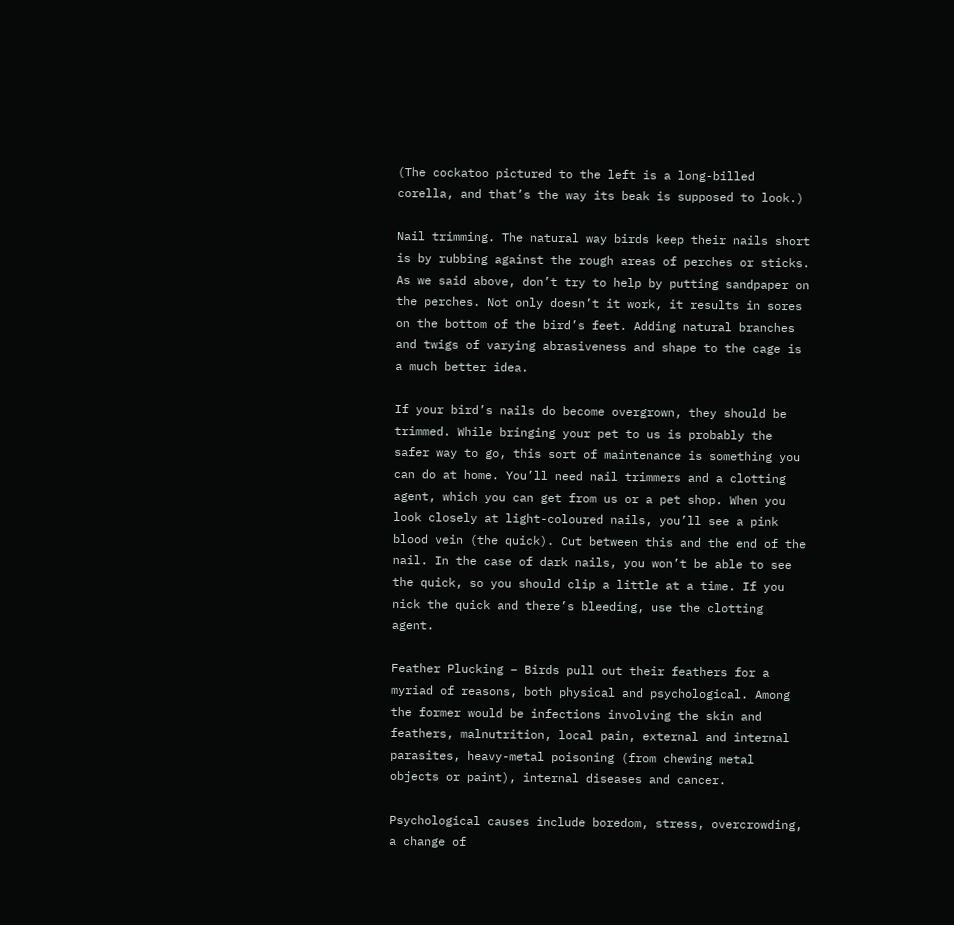(The cockatoo pictured to the left is a long-billed corella, and that’s the way its beak is supposed to look.)

Nail trimming. The natural way birds keep their nails short is by rubbing against the rough areas of perches or sticks. As we said above, don’t try to help by putting sandpaper on the perches. Not only doesn’t it work, it results in sores on the bottom of the bird’s feet. Adding natural branches and twigs of varying abrasiveness and shape to the cage is a much better idea.

If your bird’s nails do become overgrown, they should be trimmed. While bringing your pet to us is probably the safer way to go, this sort of maintenance is something you can do at home. You’ll need nail trimmers and a clotting agent, which you can get from us or a pet shop. When you look closely at light-coloured nails, you’ll see a pink blood vein (the quick). Cut between this and the end of the nail. In the case of dark nails, you won’t be able to see the quick, so you should clip a little at a time. If you nick the quick and there’s bleeding, use the clotting agent.

Feather Plucking – Birds pull out their feathers for a myriad of reasons, both physical and psychological. Among the former would be infections involving the skin and feathers, malnutrition, local pain, external and internal parasites, heavy-metal poisoning (from chewing metal objects or paint), internal diseases and cancer.

Psychological causes include boredom, stress, overcrowding, a change of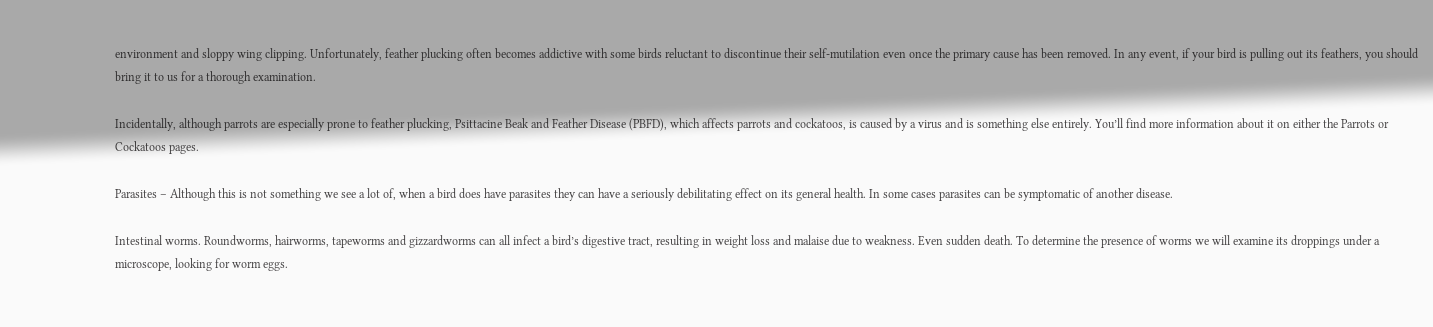environment and sloppy wing clipping. Unfortunately, feather plucking often becomes addictive with some birds reluctant to discontinue their self-mutilation even once the primary cause has been removed. In any event, if your bird is pulling out its feathers, you should bring it to us for a thorough examination.

Incidentally, although parrots are especially prone to feather plucking, Psittacine Beak and Feather Disease (PBFD), which affects parrots and cockatoos, is caused by a virus and is something else entirely. You’ll find more information about it on either the Parrots or Cockatoos pages.

Parasites – Although this is not something we see a lot of, when a bird does have parasites they can have a seriously debilitating effect on its general health. In some cases parasites can be symptomatic of another disease.

Intestinal worms. Roundworms, hairworms, tapeworms and gizzardworms can all infect a bird’s digestive tract, resulting in weight loss and malaise due to weakness. Even sudden death. To determine the presence of worms we will examine its droppings under a microscope, looking for worm eggs.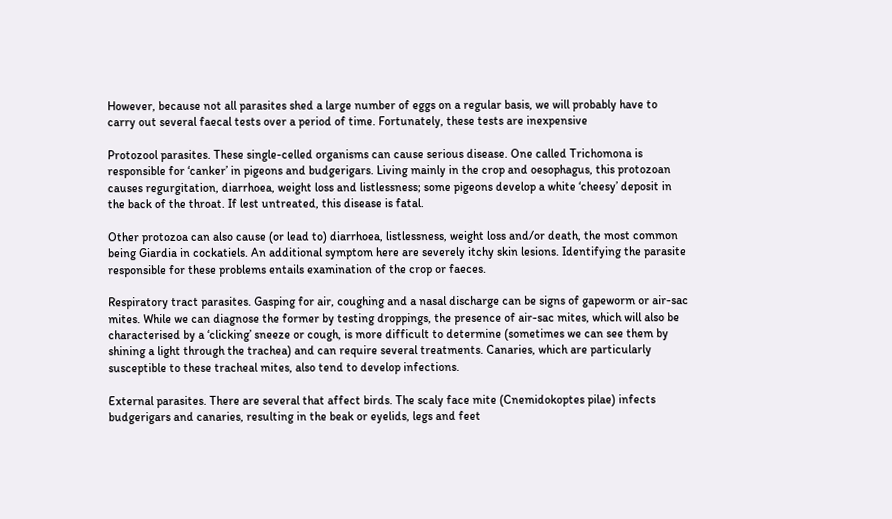However, because not all parasites shed a large number of eggs on a regular basis, we will probably have to carry out several faecal tests over a period of time. Fortunately, these tests are inexpensive

Protozool parasites. These single-celled organisms can cause serious disease. One called Trichomona is responsible for ‘canker’ in pigeons and budgerigars. Living mainly in the crop and oesophagus, this protozoan causes regurgitation, diarrhoea, weight loss and listlessness; some pigeons develop a white ‘cheesy’ deposit in the back of the throat. If lest untreated, this disease is fatal.

Other protozoa can also cause (or lead to) diarrhoea, listlessness, weight loss and/or death, the most common being Giardia in cockatiels. An additional symptom here are severely itchy skin lesions. Identifying the parasite responsible for these problems entails examination of the crop or faeces.

Respiratory tract parasites. Gasping for air, coughing and a nasal discharge can be signs of gapeworm or air-sac mites. While we can diagnose the former by testing droppings, the presence of air-sac mites, which will also be characterised by a ‘clicking’ sneeze or cough, is more difficult to determine (sometimes we can see them by shining a light through the trachea) and can require several treatments. Canaries, which are particularly susceptible to these tracheal mites, also tend to develop infections.

External parasites. There are several that affect birds. The scaly face mite (Cnemidokoptes pilae) infects budgerigars and canaries, resulting in the beak or eyelids, legs and feet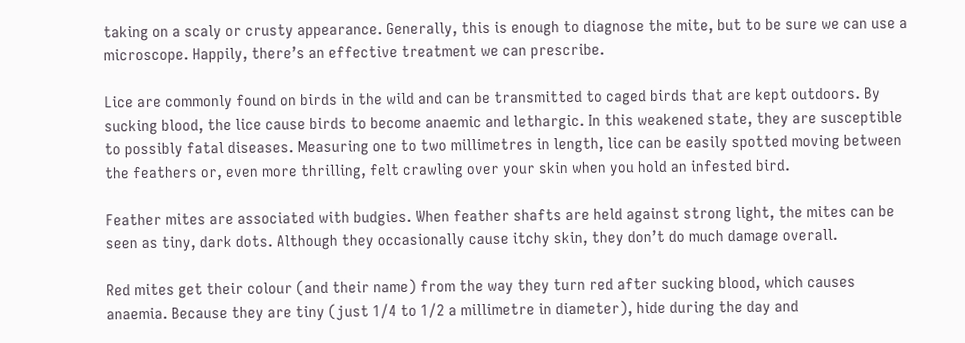taking on a scaly or crusty appearance. Generally, this is enough to diagnose the mite, but to be sure we can use a microscope. Happily, there’s an effective treatment we can prescribe.

Lice are commonly found on birds in the wild and can be transmitted to caged birds that are kept outdoors. By sucking blood, the lice cause birds to become anaemic and lethargic. In this weakened state, they are susceptible to possibly fatal diseases. Measuring one to two millimetres in length, lice can be easily spotted moving between the feathers or, even more thrilling, felt crawling over your skin when you hold an infested bird.

Feather mites are associated with budgies. When feather shafts are held against strong light, the mites can be seen as tiny, dark dots. Although they occasionally cause itchy skin, they don’t do much damage overall.

Red mites get their colour (and their name) from the way they turn red after sucking blood, which causes anaemia. Because they are tiny (just 1/4 to 1/2 a millimetre in diameter), hide during the day and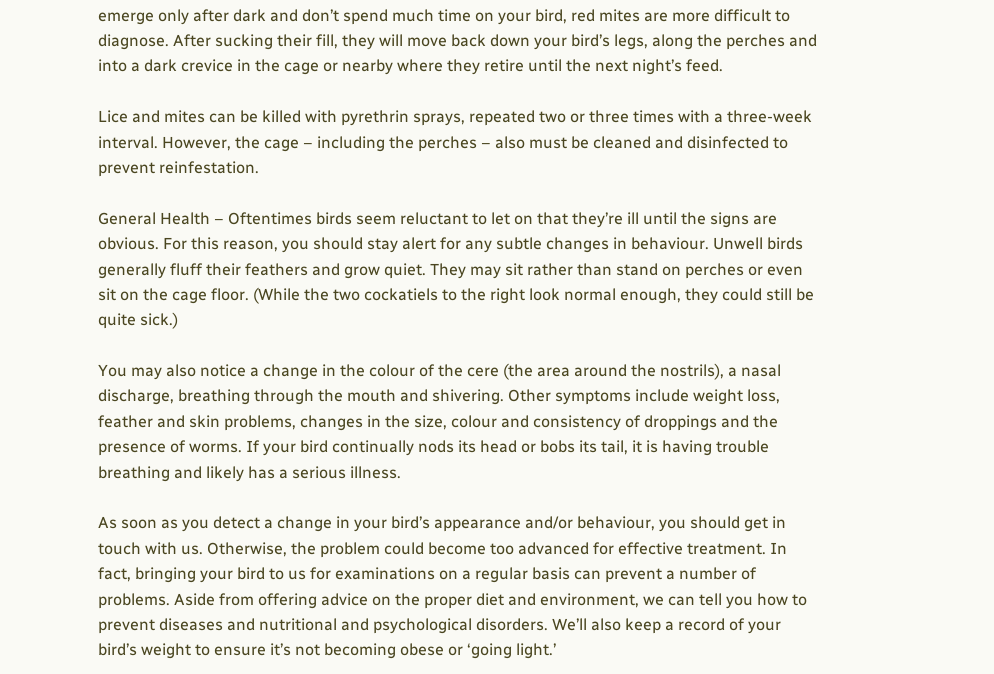emerge only after dark and don’t spend much time on your bird, red mites are more difficult to diagnose. After sucking their fill, they will move back down your bird’s legs, along the perches and into a dark crevice in the cage or nearby where they retire until the next night’s feed.

Lice and mites can be killed with pyrethrin sprays, repeated two or three times with a three-week interval. However, the cage – including the perches – also must be cleaned and disinfected to prevent reinfestation.

General Health – Oftentimes birds seem reluctant to let on that they’re ill until the signs are obvious. For this reason, you should stay alert for any subtle changes in behaviour. Unwell birds generally fluff their feathers and grow quiet. They may sit rather than stand on perches or even sit on the cage floor. (While the two cockatiels to the right look normal enough, they could still be quite sick.)

You may also notice a change in the colour of the cere (the area around the nostrils), a nasal discharge, breathing through the mouth and shivering. Other symptoms include weight loss, feather and skin problems, changes in the size, colour and consistency of droppings and the presence of worms. If your bird continually nods its head or bobs its tail, it is having trouble breathing and likely has a serious illness.

As soon as you detect a change in your bird’s appearance and/or behaviour, you should get in touch with us. Otherwise, the problem could become too advanced for effective treatment. In fact, bringing your bird to us for examinations on a regular basis can prevent a number of problems. Aside from offering advice on the proper diet and environment, we can tell you how to prevent diseases and nutritional and psychological disorders. We’ll also keep a record of your bird’s weight to ensure it’s not becoming obese or ‘going light.’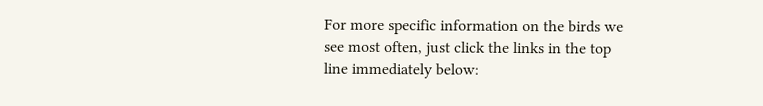For more specific information on the birds we see most often, just click the links in the top line immediately below: